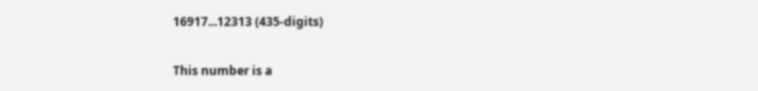16917...12313 (435-digits)

This number is a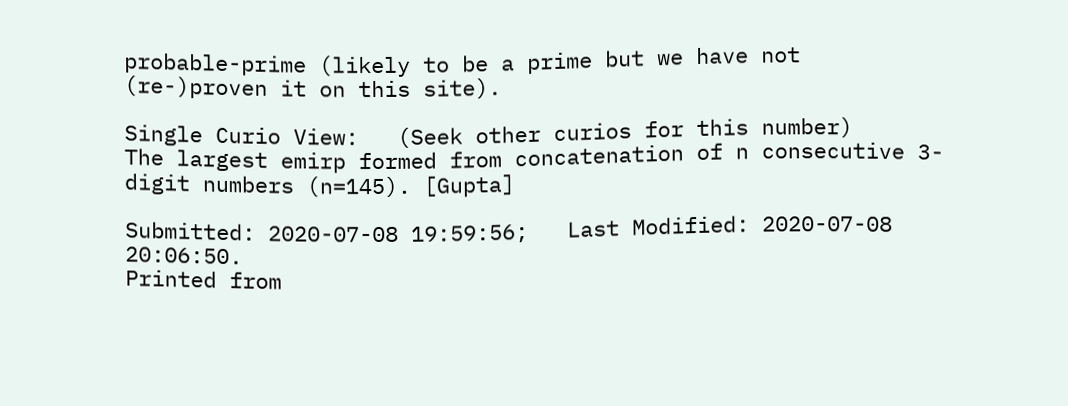probable-prime (likely to be a prime but we have not (re-)proven it on this site).

Single Curio View:   (Seek other curios for this number)
The largest emirp formed from concatenation of n consecutive 3-digit numbers (n=145). [Gupta]

Submitted: 2020-07-08 19:59:56;   Last Modified: 2020-07-08 20:06:50.
Printed from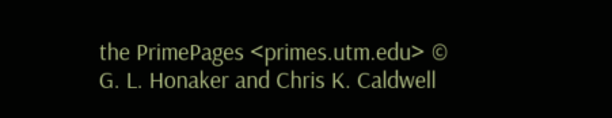the PrimePages <primes.utm.edu> © G. L. Honaker and Chris K. Caldwell